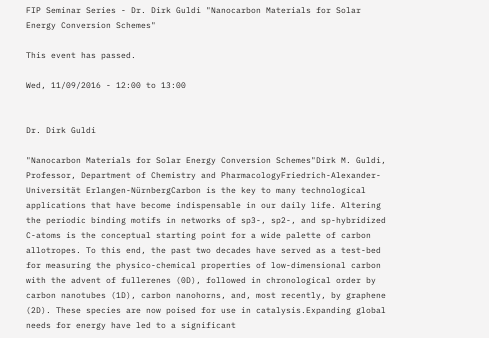FIP Seminar Series - Dr. Dirk Guldi "Nanocarbon Materials for Solar Energy Conversion Schemes"

This event has passed.

Wed, 11/09/2016 - 12:00 to 13:00


Dr. Dirk Guldi

"Nanocarbon Materials for Solar Energy Conversion Schemes"Dirk M. Guldi, Professor, Department of Chemistry and PharmacologyFriedrich-Alexander-Universität Erlangen-NürnbergCarbon is the key to many technological applications that have become indispensable in our daily life. Altering the periodic binding motifs in networks of sp3-, sp2-, and sp-hybridized C-atoms is the conceptual starting point for a wide palette of carbon allotropes. To this end, the past two decades have served as a test-bed for measuring the physico-chemical properties of low-dimensional carbon with the advent of fullerenes (0D), followed in chronological order by carbon nanotubes (1D), carbon nanohorns, and, most recently, by graphene (2D). These species are now poised for use in catalysis.Expanding global needs for energy have led to a significant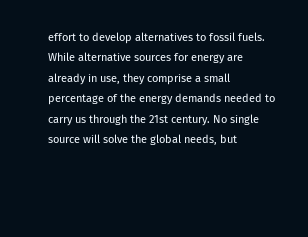effort to develop alternatives to fossil fuels. While alternative sources for energy are already in use, they comprise a small percentage of the energy demands needed to carry us through the 21st century. No single source will solve the global needs, but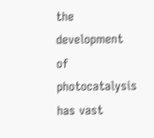the development of photocatalysis has vast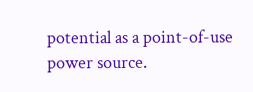potential as a point-of-use power source.